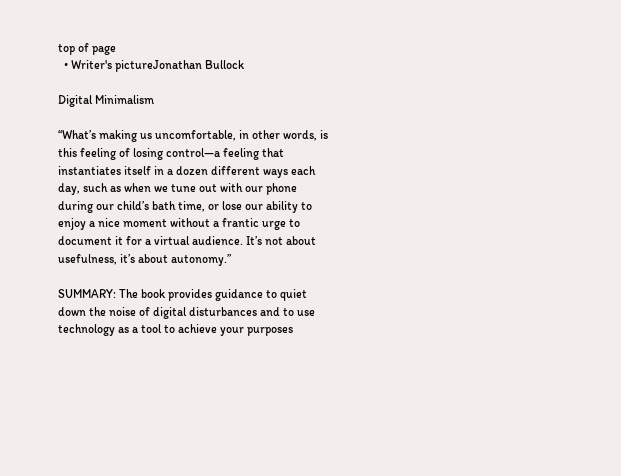top of page
  • Writer's pictureJonathan Bullock

Digital Minimalism

“What’s making us uncomfortable, in other words, is this feeling of losing control—a feeling that instantiates itself in a dozen different ways each day, such as when we tune out with our phone during our child’s bath time, or lose our ability to enjoy a nice moment without a frantic urge to document it for a virtual audience. It’s not about usefulness, it’s about autonomy.”

SUMMARY: The book provides guidance to quiet down the noise of digital disturbances and to use technology as a tool to achieve your purposes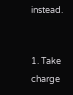instead.


1. Take charge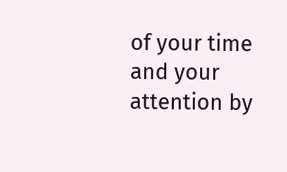of your time and your attention by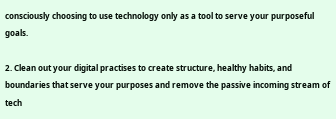consciously choosing to use technology only as a tool to serve your purposeful goals.

2. Clean out your digital practises to create structure, healthy habits, and boundaries that serve your purposes and remove the passive incoming stream of tech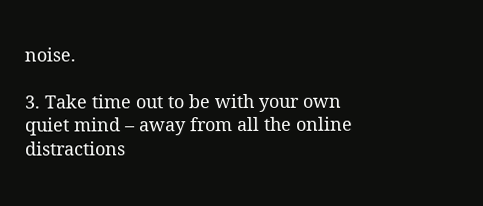noise.

3. Take time out to be with your own quiet mind – away from all the online distractions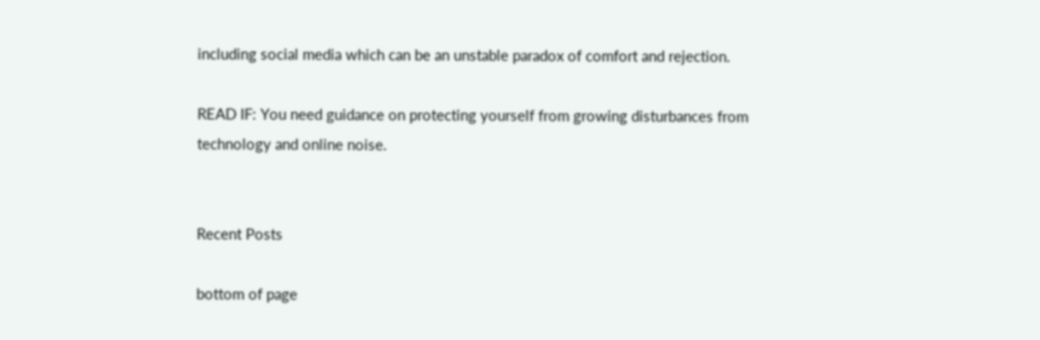including social media which can be an unstable paradox of comfort and rejection.

READ IF: You need guidance on protecting yourself from growing disturbances from technology and online noise.


Recent Posts

bottom of page